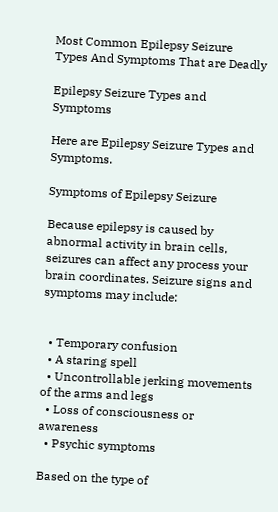Most Common Epilepsy Seizure Types And Symptoms That are Deadly

Epilepsy Seizure Types and Symptoms

Here are Epilepsy Seizure Types and Symptoms.

Symptoms of Epilepsy Seizure

Because epilepsy is caused by abnormal activity in brain cells, seizures can affect any process your brain coordinates. Seizure signs and symptoms may include:


  • Temporary confusion
  • A staring spell
  • Uncontrollable jerking movements of the arms and legs
  • Loss of consciousness or awareness
  • Psychic symptoms

Based on the type of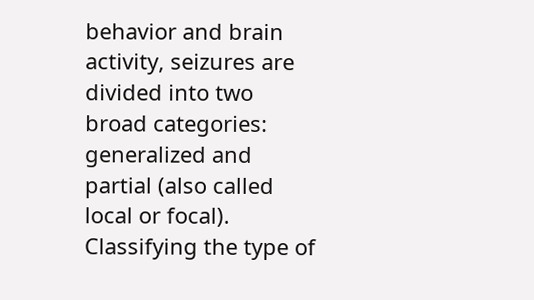behavior and brain activity, seizures are divided into two broad categories: generalized and partial (also called local or focal). Classifying the type of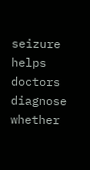seizure helps doctors diagnose whether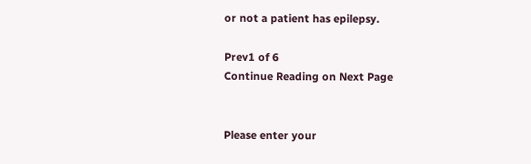or not a patient has epilepsy.

Prev1 of 6
Continue Reading on Next Page


Please enter your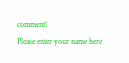comment!
Please enter your name here